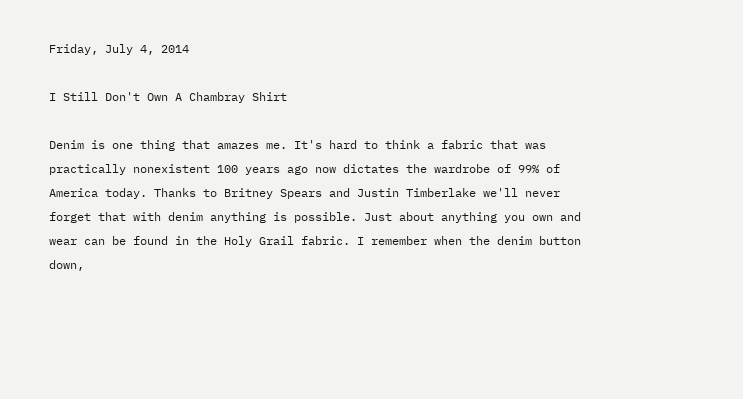Friday, July 4, 2014

I Still Don't Own A Chambray Shirt

Denim is one thing that amazes me. It's hard to think a fabric that was practically nonexistent 100 years ago now dictates the wardrobe of 99% of America today. Thanks to Britney Spears and Justin Timberlake we'll never forget that with denim anything is possible. Just about anything you own and wear can be found in the Holy Grail fabric. I remember when the denim button down,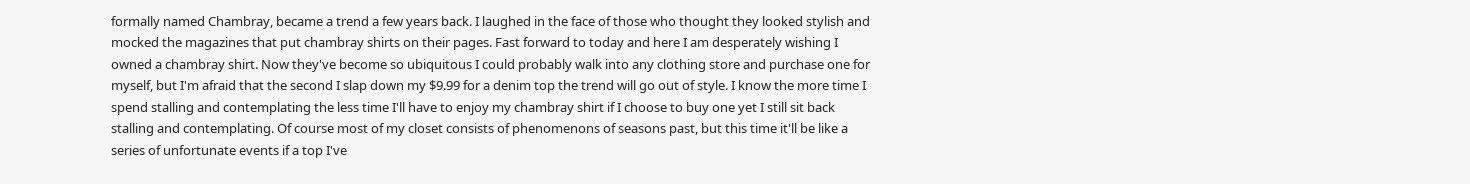formally named Chambray, became a trend a few years back. I laughed in the face of those who thought they looked stylish and mocked the magazines that put chambray shirts on their pages. Fast forward to today and here I am desperately wishing I owned a chambray shirt. Now they've become so ubiquitous I could probably walk into any clothing store and purchase one for myself, but I'm afraid that the second I slap down my $9.99 for a denim top the trend will go out of style. I know the more time I spend stalling and contemplating the less time I'll have to enjoy my chambray shirt if I choose to buy one yet I still sit back stalling and contemplating. Of course most of my closet consists of phenomenons of seasons past, but this time it'll be like a series of unfortunate events if a top I've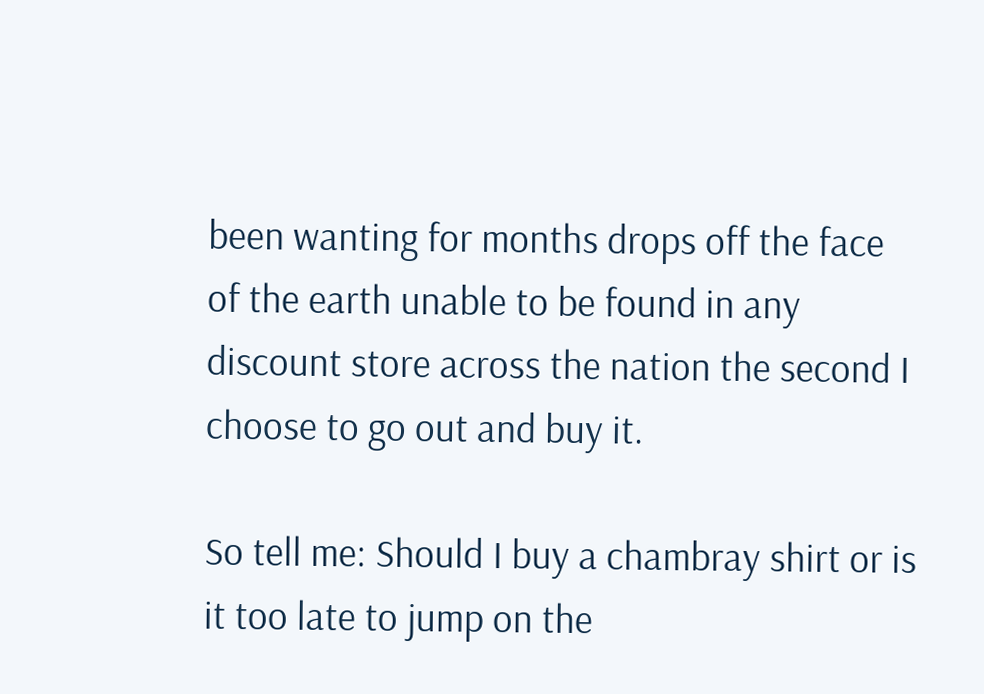been wanting for months drops off the face of the earth unable to be found in any discount store across the nation the second I choose to go out and buy it.

So tell me: Should I buy a chambray shirt or is it too late to jump on the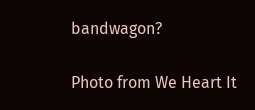bandwagon?

Photo from We Heart It